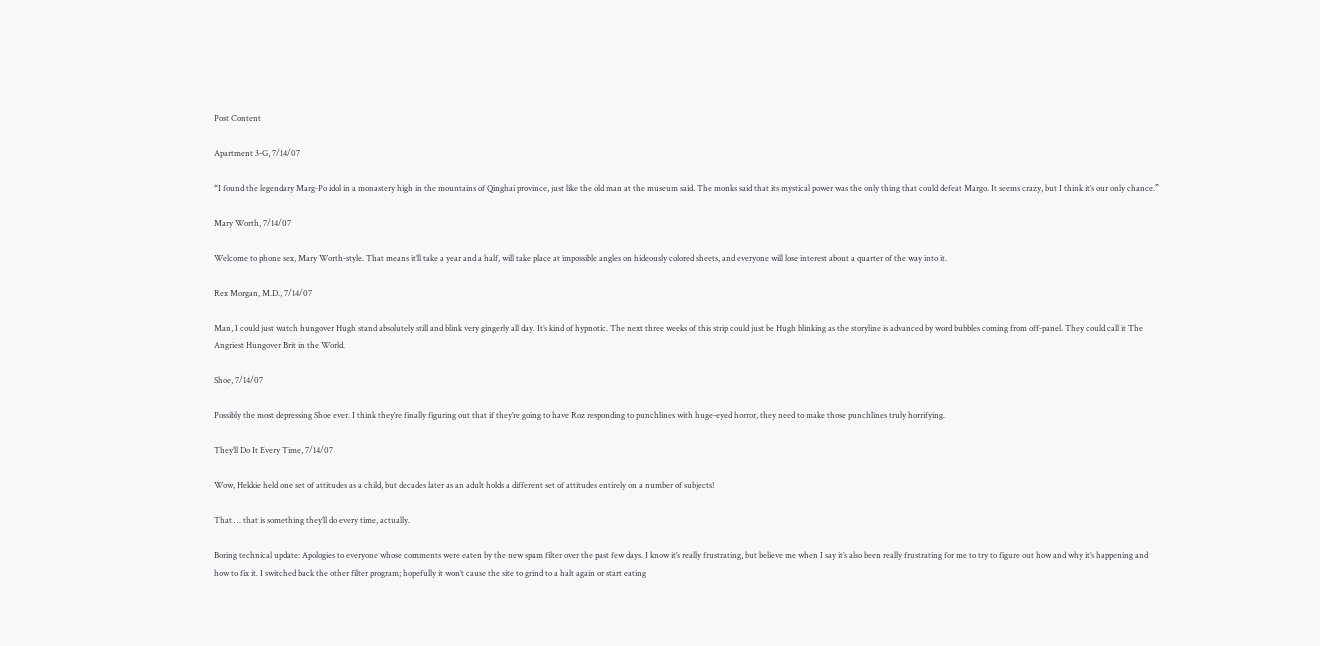Post Content

Apartment 3-G, 7/14/07

“I found the legendary Marg-Po idol in a monastery high in the mountains of Qinghai province, just like the old man at the museum said. The monks said that its mystical power was the only thing that could defeat Margo. It seems crazy, but I think it’s our only chance.”

Mary Worth, 7/14/07

Welcome to phone sex, Mary Worth-style. That means it’ll take a year and a half, will take place at impossible angles on hideously colored sheets, and everyone will lose interest about a quarter of the way into it.

Rex Morgan, M.D., 7/14/07

Man, I could just watch hungover Hugh stand absolutely still and blink very gingerly all day. It’s kind of hypnotic. The next three weeks of this strip could just be Hugh blinking as the storyline is advanced by word bubbles coming from off-panel. They could call it The Angriest Hungover Brit in the World.

Shoe, 7/14/07

Possibly the most depressing Shoe ever. I think they’re finally figuring out that if they’re going to have Roz responding to punchlines with huge-eyed horror, they need to make those punchlines truly horrifying.

They’ll Do It Every Time, 7/14/07

Wow, Hekkie held one set of attitudes as a child, but decades later as an adult holds a different set of attitudes entirely on a number of subjects!

That … that is something they’ll do every time, actually.

Boring technical update: Apologies to everyone whose comments were eaten by the new spam filter over the past few days. I know it’s really frustrating, but believe me when I say it’s also been really frustrating for me to try to figure out how and why it’s happening and how to fix it. I switched back the other filter program; hopefully it won’t cause the site to grind to a halt again or start eating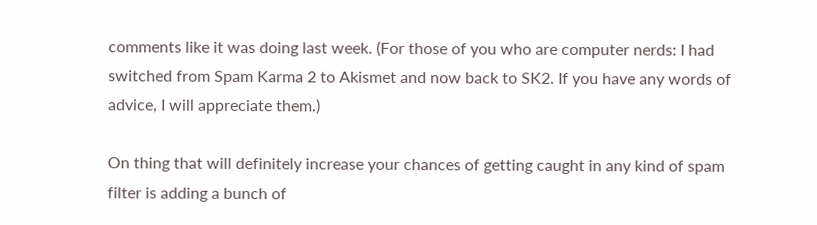comments like it was doing last week. (For those of you who are computer nerds: I had switched from Spam Karma 2 to Akismet and now back to SK2. If you have any words of advice, I will appreciate them.)

On thing that will definitely increase your chances of getting caught in any kind of spam filter is adding a bunch of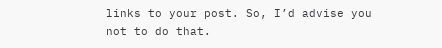links to your post. So, I’d advise you not to do that.